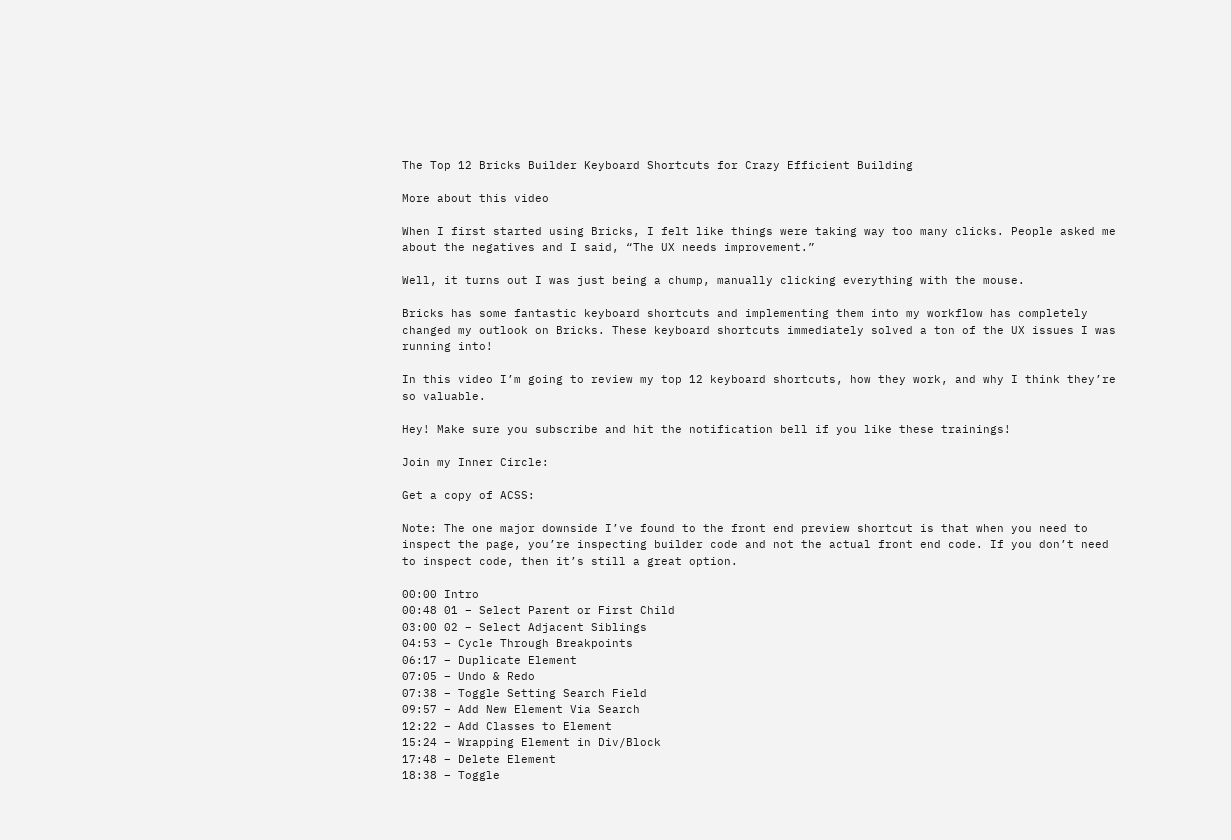The Top 12 Bricks Builder Keyboard Shortcuts for Crazy Efficient Building

More about this video

When I first started using Bricks, I felt like things were taking way too many clicks. People asked me about the negatives and I said, “The UX needs improvement.”

Well, it turns out I was just being a chump, manually clicking everything with the mouse.

Bricks has some fantastic keyboard shortcuts and implementing them into my workflow has completely changed my outlook on Bricks. These keyboard shortcuts immediately solved a ton of the UX issues I was running into!

In this video I’m going to review my top 12 keyboard shortcuts, how they work, and why I think they’re so valuable.

Hey! Make sure you subscribe and hit the notification bell if you like these trainings!

Join my Inner Circle:

Get a copy of ACSS:

Note: The one major downside I’ve found to the front end preview shortcut is that when you need to inspect the page, you’re inspecting builder code and not the actual front end code. If you don’t need to inspect code, then it’s still a great option.

00:00 Intro
00:48 01 – Select Parent or First Child
03:00 02 – Select Adjacent Siblings
04:53 – Cycle Through Breakpoints
06:17 – Duplicate Element
07:05 – Undo & Redo
07:38 – Toggle Setting Search Field
09:57 – Add New Element Via Search
12:22 – Add Classes to Element
15:24 – Wrapping Element in Div/Block
17:48 – Delete Element
18:38 – Toggle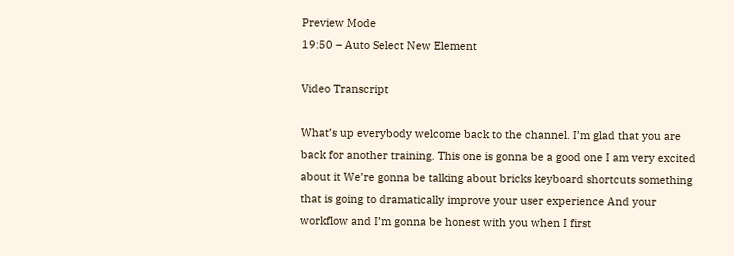Preview Mode
19:50 – Auto Select New Element

Video Transcript

What’s up everybody welcome back to the channel. I’m glad that you are back for another training. This one is gonna be a good one I am very excited about it We’re gonna be talking about bricks keyboard shortcuts something that is going to dramatically improve your user experience And your workflow and I’m gonna be honest with you when I first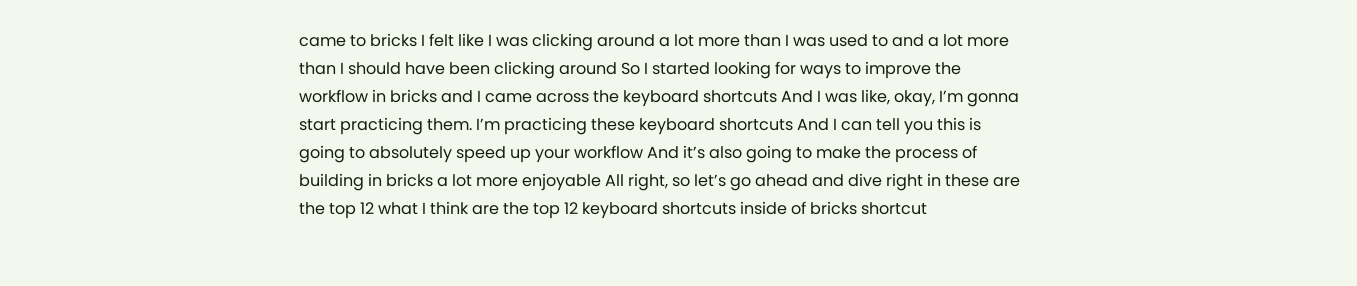came to bricks I felt like I was clicking around a lot more than I was used to and a lot more than I should have been clicking around So I started looking for ways to improve the workflow in bricks and I came across the keyboard shortcuts And I was like, okay, I’m gonna start practicing them. I’m practicing these keyboard shortcuts And I can tell you this is going to absolutely speed up your workflow And it’s also going to make the process of building in bricks a lot more enjoyable All right, so let’s go ahead and dive right in these are the top 12 what I think are the top 12 keyboard shortcuts inside of bricks shortcut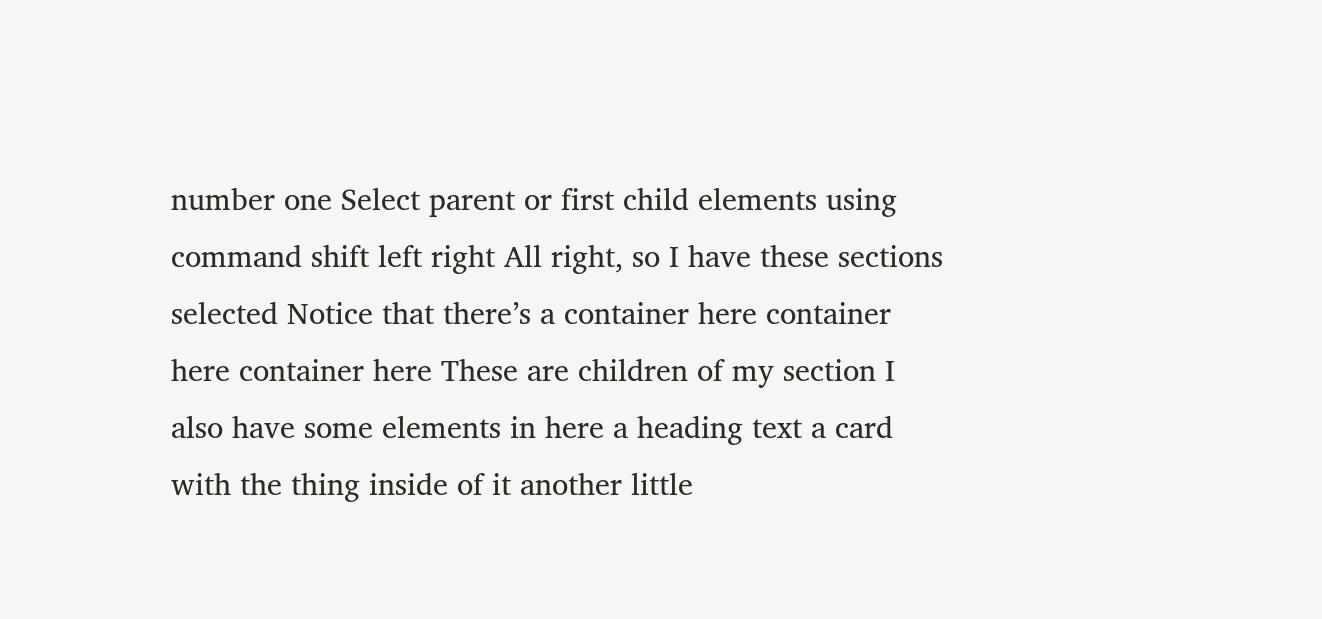number one Select parent or first child elements using command shift left right All right, so I have these sections selected Notice that there’s a container here container here container here These are children of my section I also have some elements in here a heading text a card with the thing inside of it another little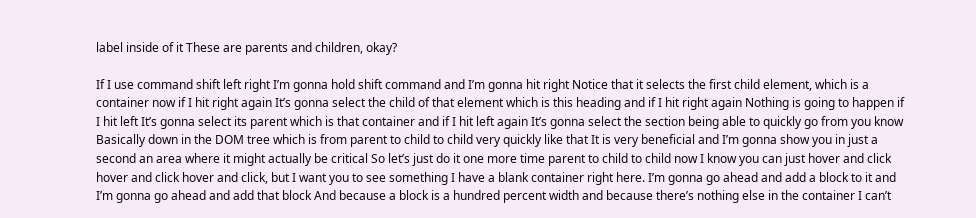label inside of it These are parents and children, okay?

If I use command shift left right I’m gonna hold shift command and I’m gonna hit right Notice that it selects the first child element, which is a container now if I hit right again It’s gonna select the child of that element which is this heading and if I hit right again Nothing is going to happen if I hit left It’s gonna select its parent which is that container and if I hit left again It’s gonna select the section being able to quickly go from you know Basically down in the DOM tree which is from parent to child to child very quickly like that It is very beneficial and I’m gonna show you in just a second an area where it might actually be critical So let’s just do it one more time parent to child to child now I know you can just hover and click hover and click hover and click, but I want you to see something I have a blank container right here. I’m gonna go ahead and add a block to it and I’m gonna go ahead and add that block And because a block is a hundred percent width and because there’s nothing else in the container I can’t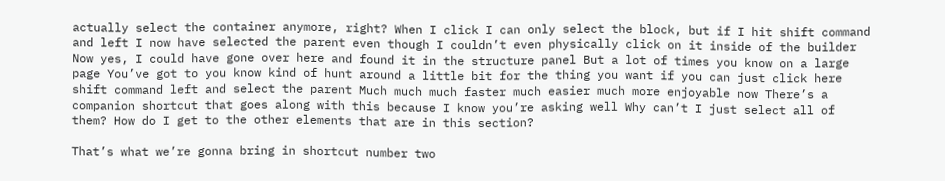actually select the container anymore, right? When I click I can only select the block, but if I hit shift command and left I now have selected the parent even though I couldn’t even physically click on it inside of the builder Now yes, I could have gone over here and found it in the structure panel But a lot of times you know on a large page You’ve got to you know kind of hunt around a little bit for the thing you want if you can just click here shift command left and select the parent Much much much faster much easier much more enjoyable now There’s a companion shortcut that goes along with this because I know you’re asking well Why can’t I just select all of them? How do I get to the other elements that are in this section?

That’s what we’re gonna bring in shortcut number two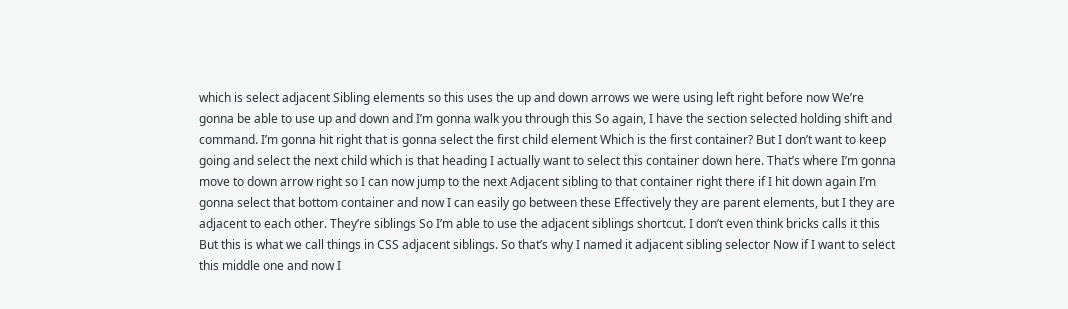which is select adjacent Sibling elements so this uses the up and down arrows we were using left right before now We’re gonna be able to use up and down and I’m gonna walk you through this So again, I have the section selected holding shift and command. I’m gonna hit right that is gonna select the first child element Which is the first container? But I don’t want to keep going and select the next child which is that heading I actually want to select this container down here. That’s where I’m gonna move to down arrow right so I can now jump to the next Adjacent sibling to that container right there if I hit down again I’m gonna select that bottom container and now I can easily go between these Effectively they are parent elements, but I they are adjacent to each other. They’re siblings So I’m able to use the adjacent siblings shortcut. I don’t even think bricks calls it this But this is what we call things in CSS adjacent siblings. So that’s why I named it adjacent sibling selector Now if I want to select this middle one and now I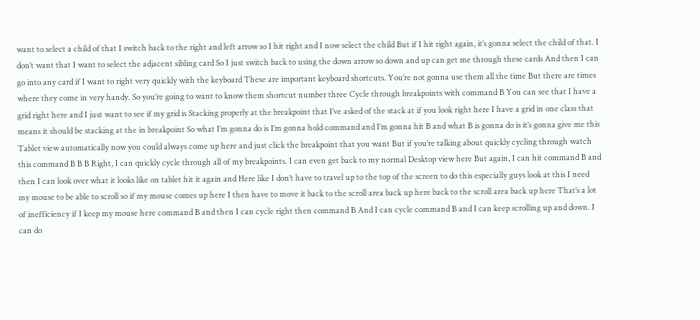want to select a child of that I switch back to the right and left arrow so I hit right and I now select the child But if I hit right again, it’s gonna select the child of that. I don’t want that I want to select the adjacent sibling card So I just switch back to using the down arrow so down and up can get me through these cards And then I can go into any card if I want to right very quickly with the keyboard These are important keyboard shortcuts. You’re not gonna use them all the time But there are times where they come in very handy. So you’re going to want to know them shortcut number three Cycle through breakpoints with command B You can see that I have a grid right here and I just want to see if my grid is Stacking properly at the breakpoint that I’ve asked of the stack at if you look right here I have a grid in one class that means it should be stacking at the in breakpoint So what I’m gonna do is I’m gonna hold command and I’m gonna hit B and what B is gonna do is it’s gonna give me this Tablet view automatically now you could always come up here and just click the breakpoint that you want But if you’re talking about quickly cycling through watch this command B B B Right, I can quickly cycle through all of my breakpoints. I can even get back to my normal Desktop view here But again, I can hit command B and then I can look over what it looks like on tablet hit it again and Here like I don’t have to travel up to the top of the screen to do this especially guys look at this I need my mouse to be able to scroll so if my mouse comes up here I then have to move it back to the scroll area back up here back to the scroll area back up here That’s a lot of inefficiency if I keep my mouse here command B and then I can cycle right then command B And I can cycle command B and I can keep scrolling up and down. I can do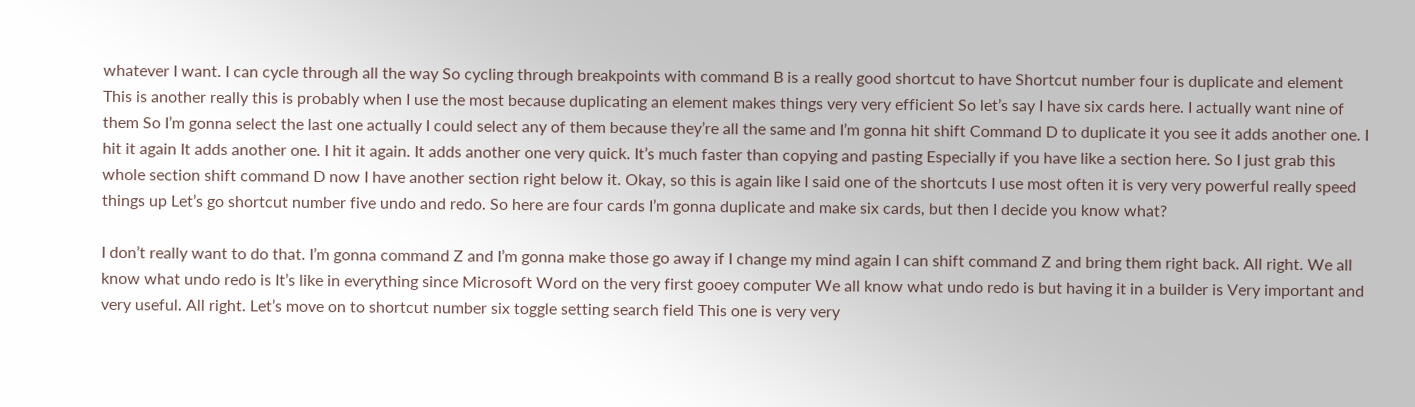whatever I want. I can cycle through all the way So cycling through breakpoints with command B is a really good shortcut to have Shortcut number four is duplicate and element This is another really this is probably when I use the most because duplicating an element makes things very very efficient So let’s say I have six cards here. I actually want nine of them So I’m gonna select the last one actually I could select any of them because they’re all the same and I’m gonna hit shift Command D to duplicate it you see it adds another one. I hit it again It adds another one. I hit it again. It adds another one very quick. It’s much faster than copying and pasting Especially if you have like a section here. So I just grab this whole section shift command D now I have another section right below it. Okay, so this is again like I said one of the shortcuts I use most often it is very very powerful really speed things up Let’s go shortcut number five undo and redo. So here are four cards I’m gonna duplicate and make six cards, but then I decide you know what?

I don’t really want to do that. I’m gonna command Z and I’m gonna make those go away if I change my mind again I can shift command Z and bring them right back. All right. We all know what undo redo is It’s like in everything since Microsoft Word on the very first gooey computer We all know what undo redo is but having it in a builder is Very important and very useful. All right. Let’s move on to shortcut number six toggle setting search field This one is very very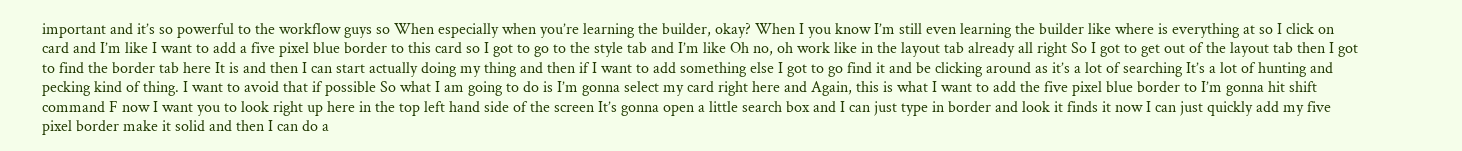important and it’s so powerful to the workflow guys so When especially when you’re learning the builder, okay? When I you know I’m still even learning the builder like where is everything at so I click on card and I’m like I want to add a five pixel blue border to this card so I got to go to the style tab and I’m like Oh no, oh work like in the layout tab already all right So I got to get out of the layout tab then I got to find the border tab here It is and then I can start actually doing my thing and then if I want to add something else I got to go find it and be clicking around as it’s a lot of searching It’s a lot of hunting and pecking kind of thing. I want to avoid that if possible So what I am going to do is I’m gonna select my card right here and Again, this is what I want to add the five pixel blue border to I’m gonna hit shift command F now I want you to look right up here in the top left hand side of the screen It’s gonna open a little search box and I can just type in border and look it finds it now I can just quickly add my five pixel border make it solid and then I can do a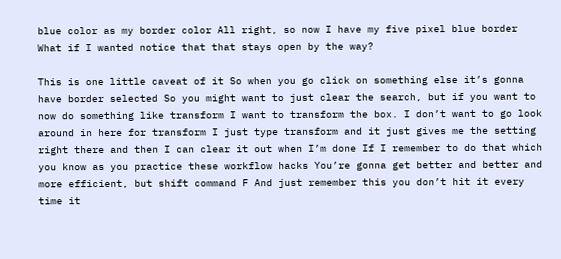blue color as my border color All right, so now I have my five pixel blue border What if I wanted notice that that stays open by the way?

This is one little caveat of it So when you go click on something else it’s gonna have border selected So you might want to just clear the search, but if you want to now do something like transform I want to transform the box. I don’t want to go look around in here for transform I just type transform and it just gives me the setting right there and then I can clear it out when I’m done If I remember to do that which you know as you practice these workflow hacks You’re gonna get better and better and more efficient, but shift command F And just remember this you don’t hit it every time it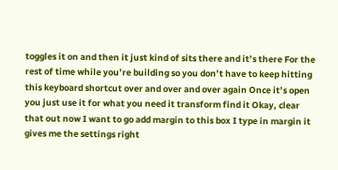toggles it on and then it just kind of sits there and it’s there For the rest of time while you’re building so you don’t have to keep hitting this keyboard shortcut over and over and over again Once it’s open you just use it for what you need it transform find it Okay, clear that out now I want to go add margin to this box I type in margin it gives me the settings right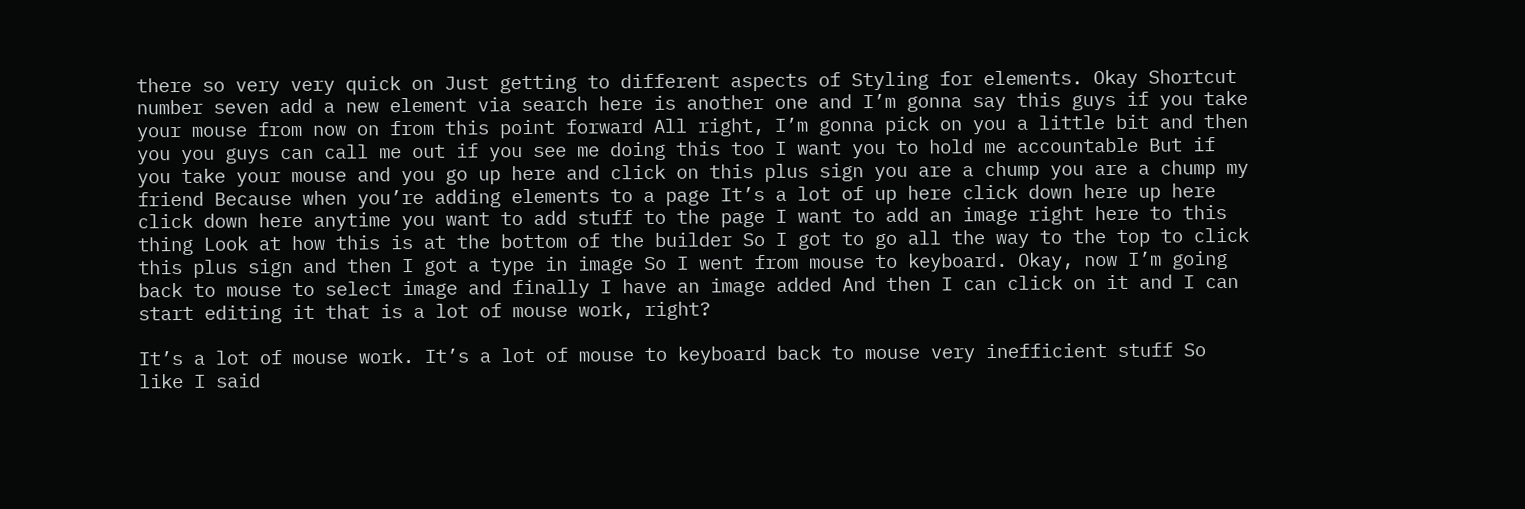there so very very quick on Just getting to different aspects of Styling for elements. Okay Shortcut number seven add a new element via search here is another one and I’m gonna say this guys if you take your mouse from now on from this point forward All right, I’m gonna pick on you a little bit and then you you guys can call me out if you see me doing this too I want you to hold me accountable But if you take your mouse and you go up here and click on this plus sign you are a chump you are a chump my friend Because when you’re adding elements to a page It’s a lot of up here click down here up here click down here anytime you want to add stuff to the page I want to add an image right here to this thing Look at how this is at the bottom of the builder So I got to go all the way to the top to click this plus sign and then I got a type in image So I went from mouse to keyboard. Okay, now I’m going back to mouse to select image and finally I have an image added And then I can click on it and I can start editing it that is a lot of mouse work, right?

It’s a lot of mouse work. It’s a lot of mouse to keyboard back to mouse very inefficient stuff So like I said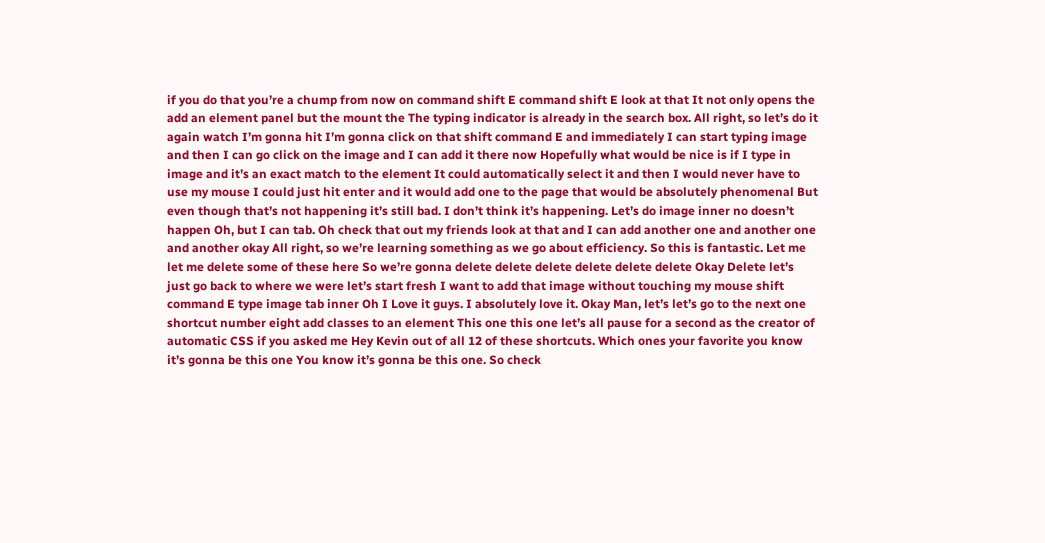if you do that you’re a chump from now on command shift E command shift E look at that It not only opens the add an element panel but the mount the The typing indicator is already in the search box. All right, so let’s do it again watch I’m gonna hit I’m gonna click on that shift command E and immediately I can start typing image and then I can go click on the image and I can add it there now Hopefully what would be nice is if I type in image and it’s an exact match to the element It could automatically select it and then I would never have to use my mouse I could just hit enter and it would add one to the page that would be absolutely phenomenal But even though that’s not happening it’s still bad. I don’t think it’s happening. Let’s do image inner no doesn’t happen Oh, but I can tab. Oh check that out my friends look at that and I can add another one and another one and another okay All right, so we’re learning something as we go about efficiency. So this is fantastic. Let me let me delete some of these here So we’re gonna delete delete delete delete delete delete Okay Delete let’s just go back to where we were let’s start fresh I want to add that image without touching my mouse shift command E type image tab inner Oh I Love it guys. I absolutely love it. Okay Man, let’s let’s go to the next one shortcut number eight add classes to an element This one this one let’s all pause for a second as the creator of automatic CSS if you asked me Hey Kevin out of all 12 of these shortcuts. Which ones your favorite you know it’s gonna be this one You know it’s gonna be this one. So check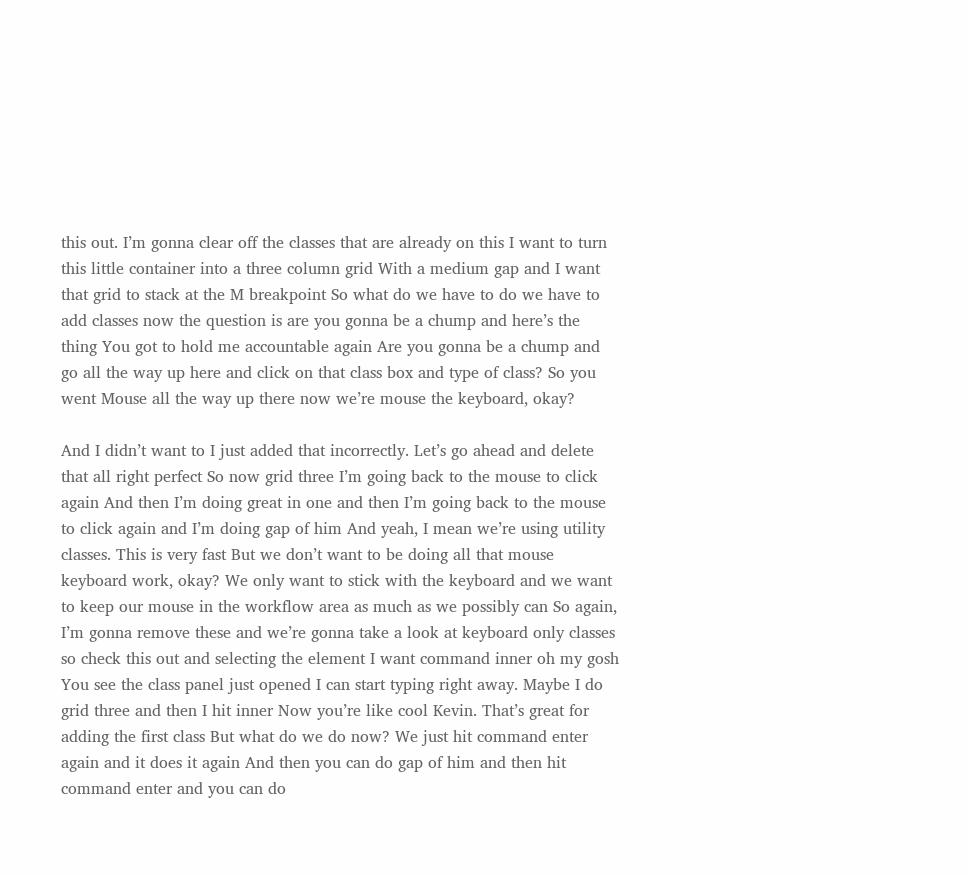this out. I’m gonna clear off the classes that are already on this I want to turn this little container into a three column grid With a medium gap and I want that grid to stack at the M breakpoint So what do we have to do we have to add classes now the question is are you gonna be a chump and here’s the thing You got to hold me accountable again Are you gonna be a chump and go all the way up here and click on that class box and type of class? So you went Mouse all the way up there now we’re mouse the keyboard, okay?

And I didn’t want to I just added that incorrectly. Let’s go ahead and delete that all right perfect So now grid three I’m going back to the mouse to click again And then I’m doing great in one and then I’m going back to the mouse to click again and I’m doing gap of him And yeah, I mean we’re using utility classes. This is very fast But we don’t want to be doing all that mouse keyboard work, okay? We only want to stick with the keyboard and we want to keep our mouse in the workflow area as much as we possibly can So again, I’m gonna remove these and we’re gonna take a look at keyboard only classes so check this out and selecting the element I want command inner oh my gosh You see the class panel just opened I can start typing right away. Maybe I do grid three and then I hit inner Now you’re like cool Kevin. That’s great for adding the first class But what do we do now? We just hit command enter again and it does it again And then you can do gap of him and then hit command enter and you can do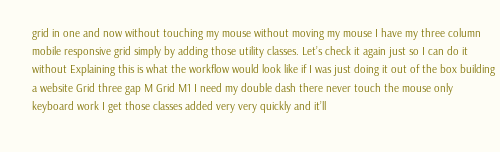grid in one and now without touching my mouse without moving my mouse I have my three column mobile responsive grid simply by adding those utility classes. Let’s check it again just so I can do it without Explaining this is what the workflow would look like if I was just doing it out of the box building a website Grid three gap M Grid M1 I need my double dash there never touch the mouse only keyboard work I get those classes added very very quickly and it’ll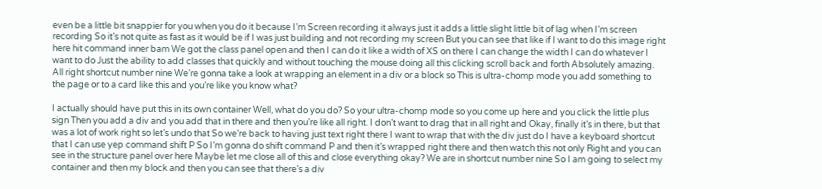even be a little bit snappier for you when you do it because I’m Screen recording it always just it adds a little slight little bit of lag when I’m screen recording So it’s not quite as fast as it would be if I was just building and not recording my screen But you can see that like if I want to do this image right here hit command inner bam We got the class panel open and then I can do it like a width of XS on there I can change the width I can do whatever I want to do Just the ability to add classes that quickly and without touching the mouse doing all this clicking scroll back and forth Absolutely amazing. All right shortcut number nine We’re gonna take a look at wrapping an element in a div or a block so This is ultra-chomp mode you add something to the page or to a card like this and you’re like you know what?

I actually should have put this in its own container Well, what do you do? So your ultra-chomp mode so you come up here and you click the little plus sign Then you add a div and you add that in there and then you’re like all right. I don’t want to drag that in all right and Okay, finally it’s in there, but that was a lot of work right so let’s undo that So we’re back to having just text right there I want to wrap that with the div just do I have a keyboard shortcut that I can use yep command shift P So I’m gonna do shift command P and then it’s wrapped right there and then watch this not only Right and you can see in the structure panel over here Maybe let me close all of this and close everything okay? We are in shortcut number nine So I am going to select my container and then my block and then you can see that there’s a div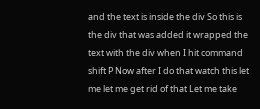and the text is inside the div So this is the div that was added it wrapped the text with the div when I hit command shift P Now after I do that watch this let me let me get rid of that Let me take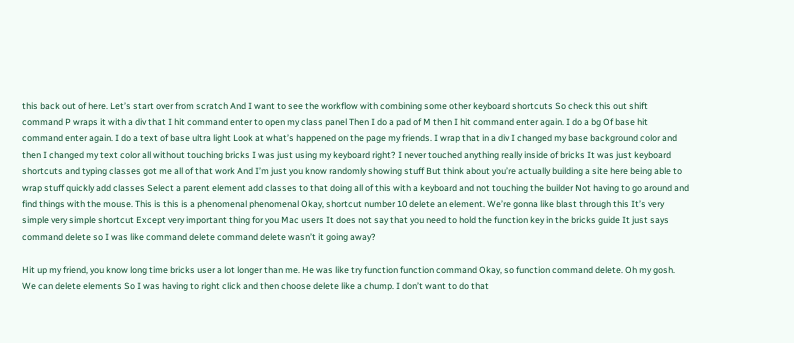this back out of here. Let’s start over from scratch And I want to see the workflow with combining some other keyboard shortcuts So check this out shift command P wraps it with a div that I hit command enter to open my class panel Then I do a pad of M then I hit command enter again. I do a bg Of base hit command enter again. I do a text of base ultra light Look at what’s happened on the page my friends. I wrap that in a div I changed my base background color and then I changed my text color all without touching bricks I was just using my keyboard right? I never touched anything really inside of bricks It was just keyboard shortcuts and typing classes got me all of that work And I’m just you know randomly showing stuff But think about you’re actually building a site here being able to wrap stuff quickly add classes Select a parent element add classes to that doing all of this with a keyboard and not touching the builder Not having to go around and find things with the mouse. This is this is a phenomenal phenomenal Okay, shortcut number 10 delete an element. We’re gonna like blast through this It’s very simple very simple shortcut Except very important thing for you Mac users It does not say that you need to hold the function key in the bricks guide It just says command delete so I was like command delete command delete wasn’t it going away?

Hit up my friend, you know long time bricks user a lot longer than me. He was like try function function command Okay, so function command delete. Oh my gosh. We can delete elements So I was having to right click and then choose delete like a chump. I don’t want to do that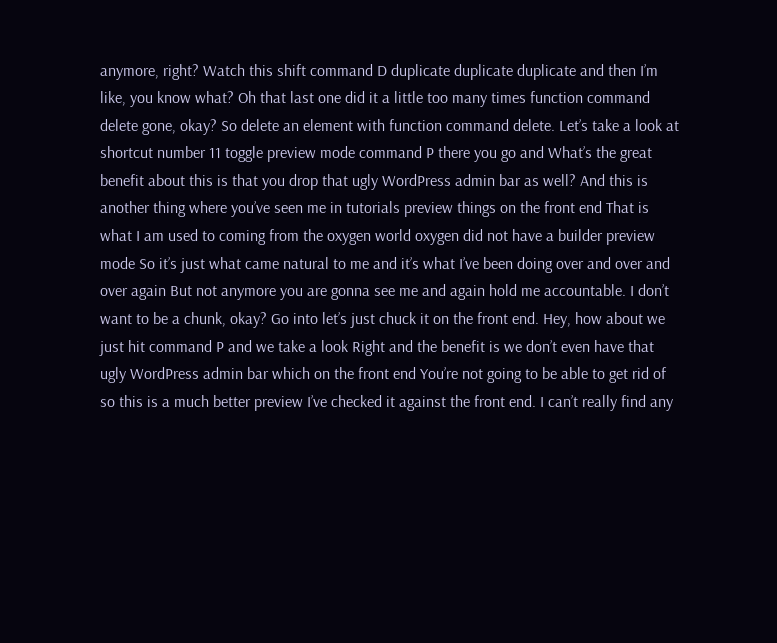anymore, right? Watch this shift command D duplicate duplicate duplicate and then I’m like, you know what? Oh that last one did it a little too many times function command delete gone, okay? So delete an element with function command delete. Let’s take a look at shortcut number 11 toggle preview mode command P there you go and What’s the great benefit about this is that you drop that ugly WordPress admin bar as well? And this is another thing where you’ve seen me in tutorials preview things on the front end That is what I am used to coming from the oxygen world oxygen did not have a builder preview mode So it’s just what came natural to me and it’s what I’ve been doing over and over and over again But not anymore you are gonna see me and again hold me accountable. I don’t want to be a chunk, okay? Go into let’s just chuck it on the front end. Hey, how about we just hit command P and we take a look Right and the benefit is we don’t even have that ugly WordPress admin bar which on the front end You’re not going to be able to get rid of so this is a much better preview I’ve checked it against the front end. I can’t really find any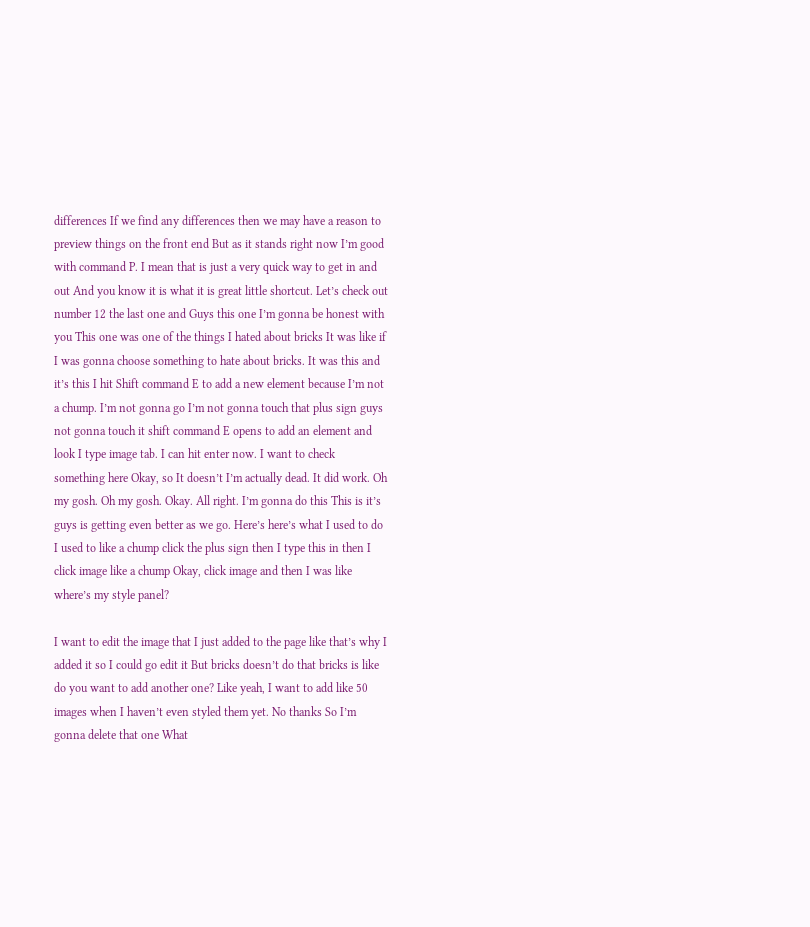differences If we find any differences then we may have a reason to preview things on the front end But as it stands right now I’m good with command P. I mean that is just a very quick way to get in and out And you know it is what it is great little shortcut. Let’s check out number 12 the last one and Guys this one I’m gonna be honest with you This one was one of the things I hated about bricks It was like if I was gonna choose something to hate about bricks. It was this and it’s this I hit Shift command E to add a new element because I’m not a chump. I’m not gonna go I’m not gonna touch that plus sign guys not gonna touch it shift command E opens to add an element and look I type image tab. I can hit enter now. I want to check something here Okay, so It doesn’t I’m actually dead. It did work. Oh my gosh. Oh my gosh. Okay. All right. I’m gonna do this This is it’s guys is getting even better as we go. Here’s here’s what I used to do I used to like a chump click the plus sign then I type this in then I click image like a chump Okay, click image and then I was like where’s my style panel?

I want to edit the image that I just added to the page like that’s why I added it so I could go edit it But bricks doesn’t do that bricks is like do you want to add another one? Like yeah, I want to add like 50 images when I haven’t even styled them yet. No thanks So I’m gonna delete that one What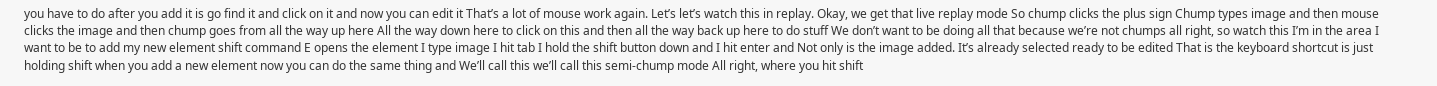you have to do after you add it is go find it and click on it and now you can edit it That’s a lot of mouse work again. Let’s let’s watch this in replay. Okay, we get that live replay mode So chump clicks the plus sign Chump types image and then mouse clicks the image and then chump goes from all the way up here All the way down here to click on this and then all the way back up here to do stuff We don’t want to be doing all that because we’re not chumps all right, so watch this I’m in the area I want to be to add my new element shift command E opens the element I type image I hit tab I hold the shift button down and I hit enter and Not only is the image added. It’s already selected ready to be edited That is the keyboard shortcut is just holding shift when you add a new element now you can do the same thing and We’ll call this we’ll call this semi-chump mode All right, where you hit shift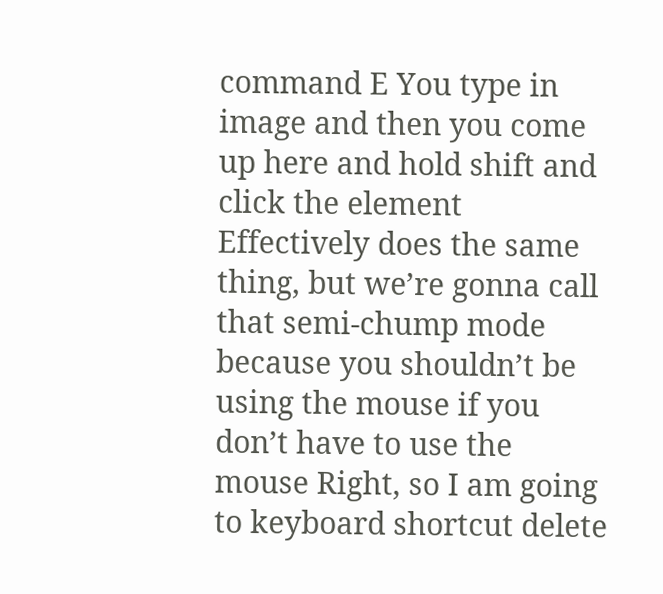command E You type in image and then you come up here and hold shift and click the element Effectively does the same thing, but we’re gonna call that semi-chump mode because you shouldn’t be using the mouse if you don’t have to use the mouse Right, so I am going to keyboard shortcut delete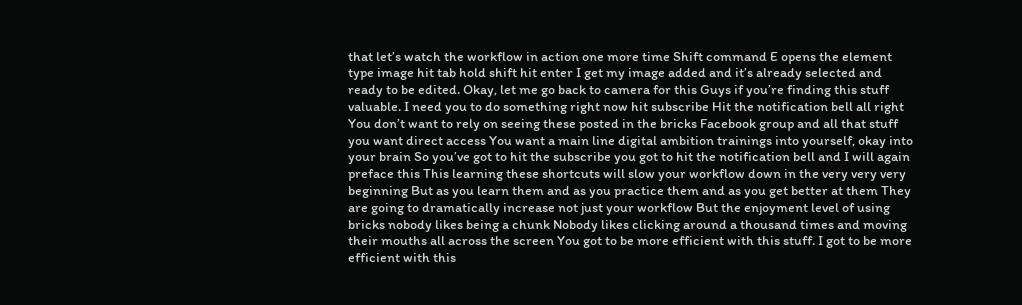that let’s watch the workflow in action one more time Shift command E opens the element type image hit tab hold shift hit enter I get my image added and it’s already selected and ready to be edited. Okay, let me go back to camera for this Guys if you’re finding this stuff valuable. I need you to do something right now hit subscribe Hit the notification bell all right You don’t want to rely on seeing these posted in the bricks Facebook group and all that stuff you want direct access You want a main line digital ambition trainings into yourself, okay into your brain So you’ve got to hit the subscribe you got to hit the notification bell and I will again preface this This learning these shortcuts will slow your workflow down in the very very very beginning But as you learn them and as you practice them and as you get better at them They are going to dramatically increase not just your workflow But the enjoyment level of using bricks nobody likes being a chunk Nobody likes clicking around a thousand times and moving their mouths all across the screen You got to be more efficient with this stuff. I got to be more efficient with this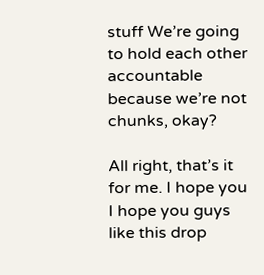stuff We’re going to hold each other accountable because we’re not chunks, okay?

All right, that’s it for me. I hope you I hope you guys like this drop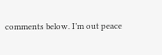comments below. I’m out peace